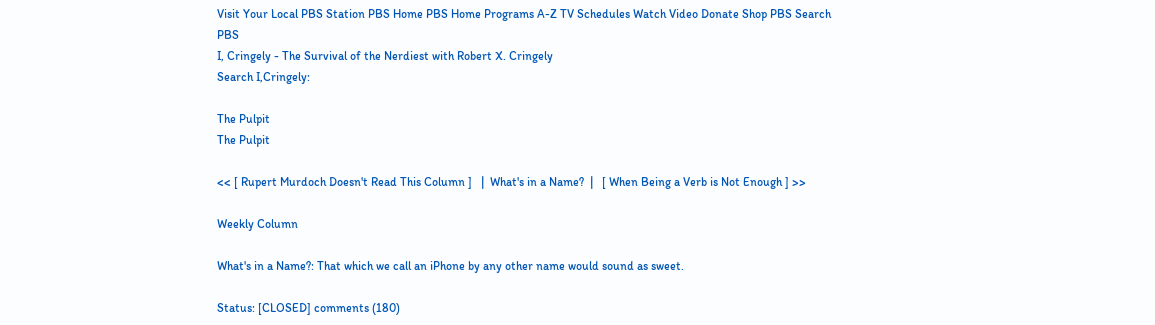Visit Your Local PBS Station PBS Home PBS Home Programs A-Z TV Schedules Watch Video Donate Shop PBS Search PBS
I, Cringely - The Survival of the Nerdiest with Robert X. Cringely
Search I,Cringely:

The Pulpit
The Pulpit

<< [ Rupert Murdoch Doesn't Read This Column ]   |  What's in a Name?  |   [ When Being a Verb is Not Enough ] >>

Weekly Column

What's in a Name?: That which we call an iPhone by any other name would sound as sweet.

Status: [CLOSED] comments (180)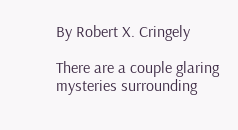By Robert X. Cringely

There are a couple glaring mysteries surrounding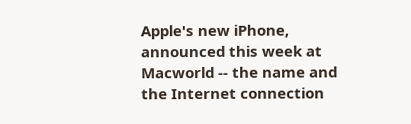Apple's new iPhone, announced this week at Macworld -- the name and the Internet connection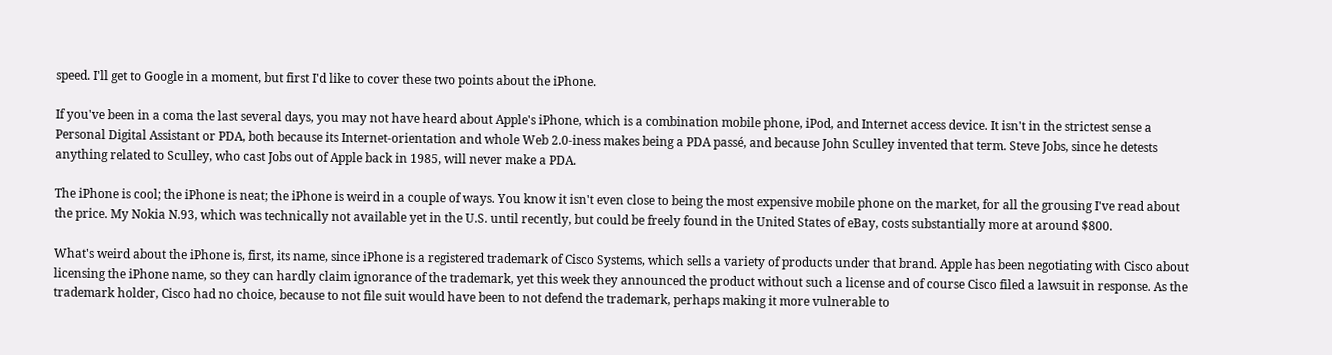speed. I'll get to Google in a moment, but first I'd like to cover these two points about the iPhone.

If you've been in a coma the last several days, you may not have heard about Apple's iPhone, which is a combination mobile phone, iPod, and Internet access device. It isn't in the strictest sense a Personal Digital Assistant or PDA, both because its Internet-orientation and whole Web 2.0-iness makes being a PDA passé, and because John Sculley invented that term. Steve Jobs, since he detests anything related to Sculley, who cast Jobs out of Apple back in 1985, will never make a PDA.

The iPhone is cool; the iPhone is neat; the iPhone is weird in a couple of ways. You know it isn't even close to being the most expensive mobile phone on the market, for all the grousing I've read about the price. My Nokia N.93, which was technically not available yet in the U.S. until recently, but could be freely found in the United States of eBay, costs substantially more at around $800.

What's weird about the iPhone is, first, its name, since iPhone is a registered trademark of Cisco Systems, which sells a variety of products under that brand. Apple has been negotiating with Cisco about licensing the iPhone name, so they can hardly claim ignorance of the trademark, yet this week they announced the product without such a license and of course Cisco filed a lawsuit in response. As the trademark holder, Cisco had no choice, because to not file suit would have been to not defend the trademark, perhaps making it more vulnerable to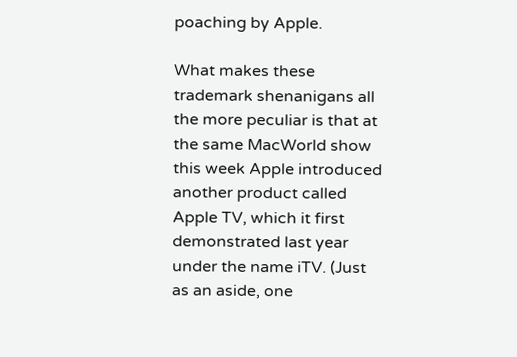poaching by Apple.

What makes these trademark shenanigans all the more peculiar is that at the same MacWorld show this week Apple introduced another product called Apple TV, which it first demonstrated last year under the name iTV. (Just as an aside, one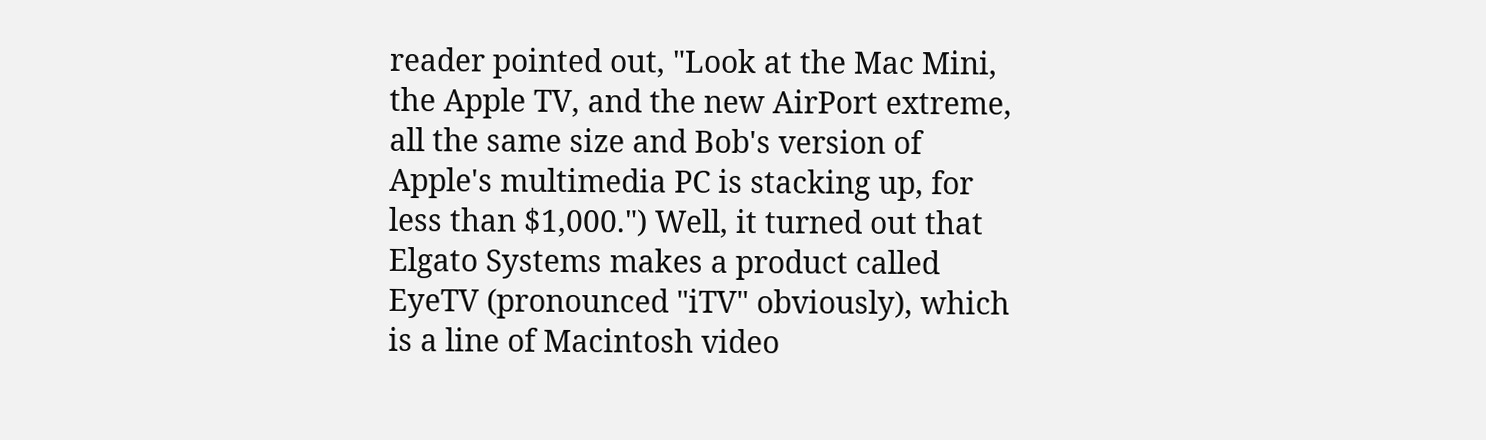reader pointed out, "Look at the Mac Mini, the Apple TV, and the new AirPort extreme, all the same size and Bob's version of Apple's multimedia PC is stacking up, for less than $1,000.") Well, it turned out that Elgato Systems makes a product called EyeTV (pronounced "iTV" obviously), which is a line of Macintosh video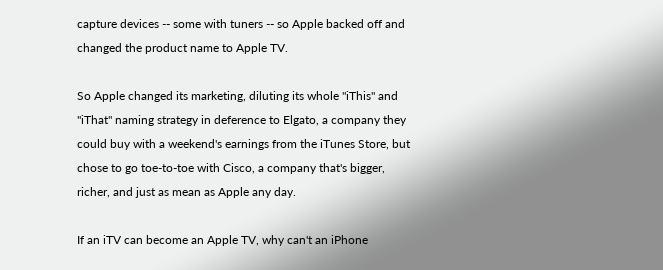capture devices -- some with tuners -- so Apple backed off and changed the product name to Apple TV.

So Apple changed its marketing, diluting its whole "iThis" and "iThat" naming strategy in deference to Elgato, a company they could buy with a weekend's earnings from the iTunes Store, but chose to go toe-to-toe with Cisco, a company that's bigger, richer, and just as mean as Apple any day.

If an iTV can become an Apple TV, why can't an iPhone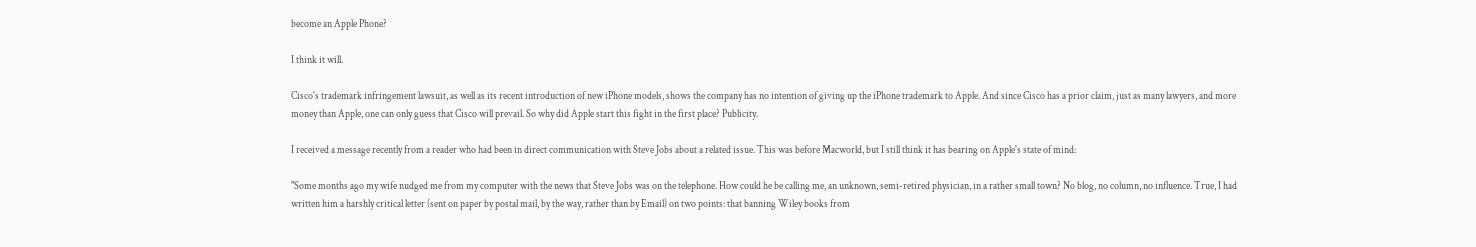become an Apple Phone?

I think it will.

Cisco's trademark infringement lawsuit, as well as its recent introduction of new iPhone models, shows the company has no intention of giving up the iPhone trademark to Apple. And since Cisco has a prior claim, just as many lawyers, and more money than Apple, one can only guess that Cisco will prevail. So why did Apple start this fight in the first place? Publicity.

I received a message recently from a reader who had been in direct communication with Steve Jobs about a related issue. This was before Macworld, but I still think it has bearing on Apple's state of mind:

"Some months ago my wife nudged me from my computer with the news that Steve Jobs was on the telephone. How could he be calling me, an unknown, semi-retired physician, in a rather small town? No blog, no column, no influence. True, I had written him a harshly critical letter (sent on paper by postal mail, by the way, rather than by Email) on two points: that banning Wiley books from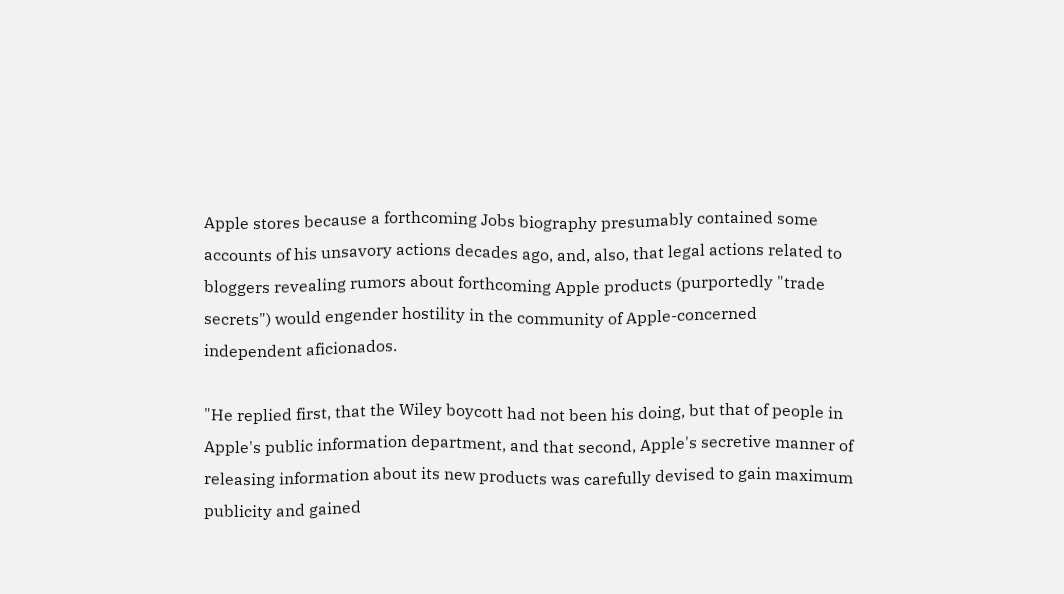Apple stores because a forthcoming Jobs biography presumably contained some accounts of his unsavory actions decades ago, and, also, that legal actions related to bloggers revealing rumors about forthcoming Apple products (purportedly "trade secrets") would engender hostility in the community of Apple-concerned independent aficionados.

"He replied first, that the Wiley boycott had not been his doing, but that of people in Apple's public information department, and that second, Apple's secretive manner of releasing information about its new products was carefully devised to gain maximum publicity and gained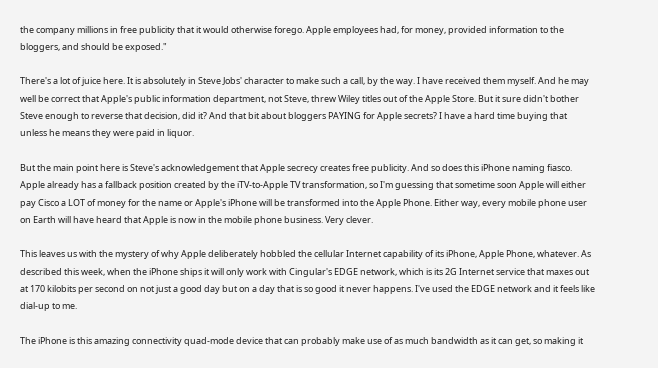the company millions in free publicity that it would otherwise forego. Apple employees had, for money, provided information to the bloggers, and should be exposed."

There's a lot of juice here. It is absolutely in Steve Jobs' character to make such a call, by the way. I have received them myself. And he may well be correct that Apple's public information department, not Steve, threw Wiley titles out of the Apple Store. But it sure didn't bother Steve enough to reverse that decision, did it? And that bit about bloggers PAYING for Apple secrets? I have a hard time buying that unless he means they were paid in liquor.

But the main point here is Steve's acknowledgement that Apple secrecy creates free publicity. And so does this iPhone naming fiasco. Apple already has a fallback position created by the iTV-to-Apple TV transformation, so I'm guessing that sometime soon Apple will either pay Cisco a LOT of money for the name or Apple's iPhone will be transformed into the Apple Phone. Either way, every mobile phone user on Earth will have heard that Apple is now in the mobile phone business. Very clever.

This leaves us with the mystery of why Apple deliberately hobbled the cellular Internet capability of its iPhone, Apple Phone, whatever. As described this week, when the iPhone ships it will only work with Cingular's EDGE network, which is its 2G Internet service that maxes out at 170 kilobits per second on not just a good day but on a day that is so good it never happens. I've used the EDGE network and it feels like dial-up to me.

The iPhone is this amazing connectivity quad-mode device that can probably make use of as much bandwidth as it can get, so making it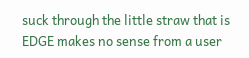suck through the little straw that is EDGE makes no sense from a user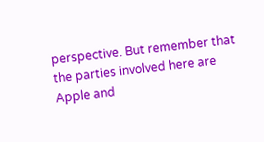perspective. But remember that the parties involved here are Apple and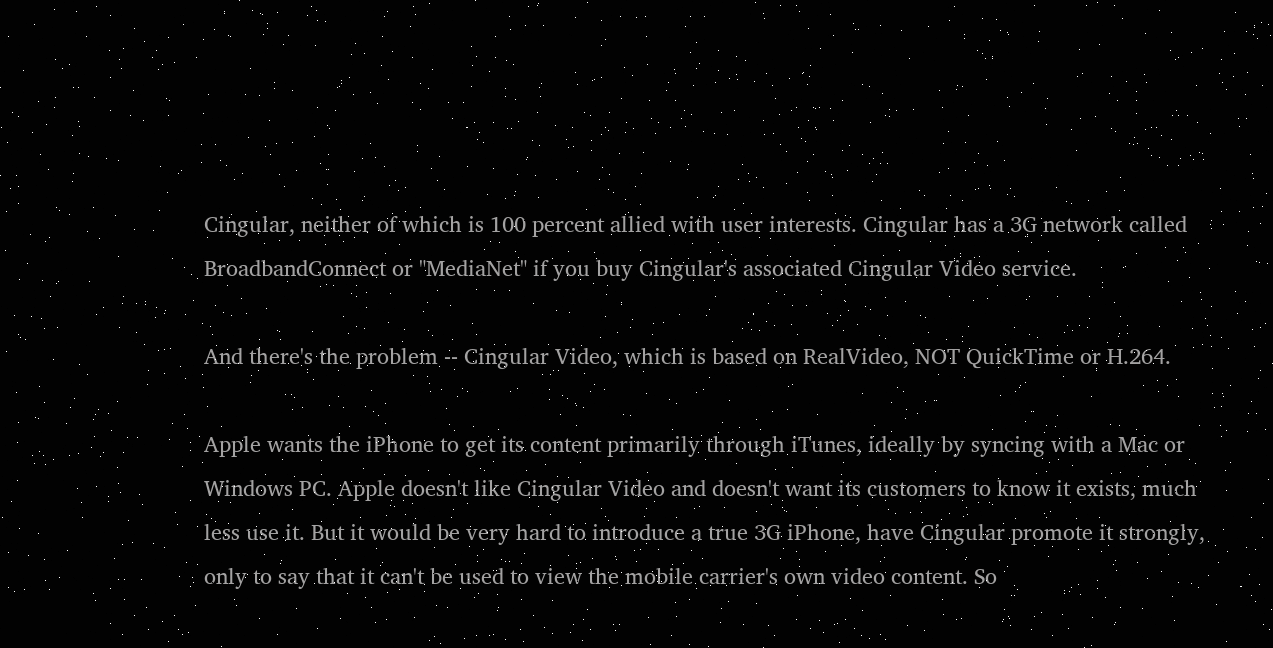Cingular, neither of which is 100 percent allied with user interests. Cingular has a 3G network called BroadbandConnect or "MediaNet" if you buy Cingular's associated Cingular Video service.

And there's the problem -- Cingular Video, which is based on RealVideo, NOT QuickTime or H.264.

Apple wants the iPhone to get its content primarily through iTunes, ideally by syncing with a Mac or Windows PC. Apple doesn't like Cingular Video and doesn't want its customers to know it exists, much less use it. But it would be very hard to introduce a true 3G iPhone, have Cingular promote it strongly, only to say that it can't be used to view the mobile carrier's own video content. So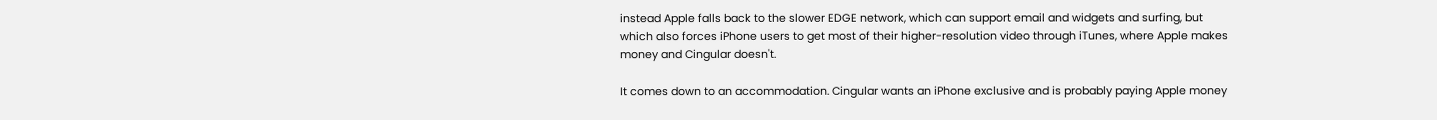instead Apple falls back to the slower EDGE network, which can support email and widgets and surfing, but which also forces iPhone users to get most of their higher-resolution video through iTunes, where Apple makes money and Cingular doesn't.

It comes down to an accommodation. Cingular wants an iPhone exclusive and is probably paying Apple money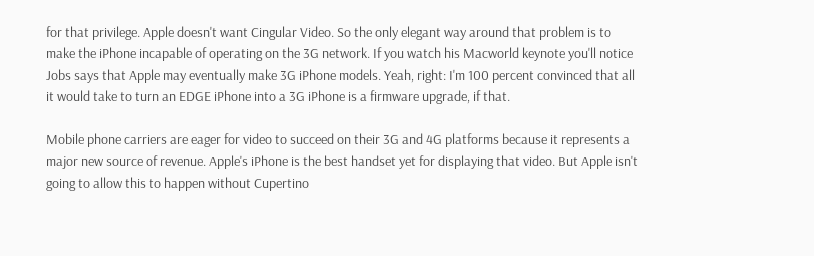for that privilege. Apple doesn't want Cingular Video. So the only elegant way around that problem is to make the iPhone incapable of operating on the 3G network. If you watch his Macworld keynote you'll notice Jobs says that Apple may eventually make 3G iPhone models. Yeah, right: I'm 100 percent convinced that all it would take to turn an EDGE iPhone into a 3G iPhone is a firmware upgrade, if that.

Mobile phone carriers are eager for video to succeed on their 3G and 4G platforms because it represents a major new source of revenue. Apple's iPhone is the best handset yet for displaying that video. But Apple isn't going to allow this to happen without Cupertino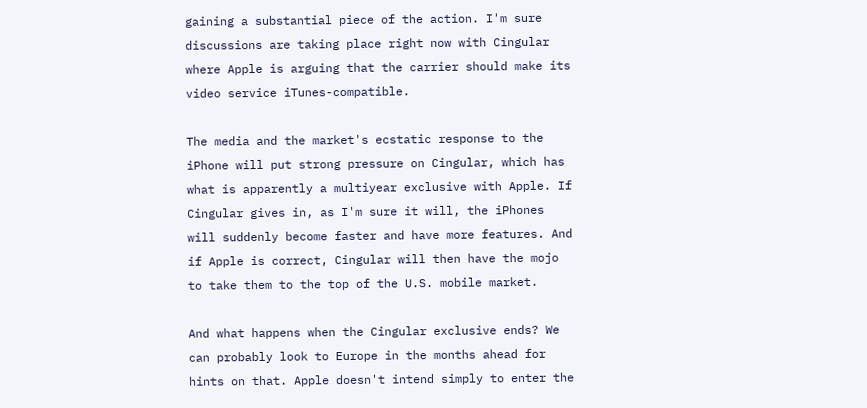gaining a substantial piece of the action. I'm sure discussions are taking place right now with Cingular where Apple is arguing that the carrier should make its video service iTunes-compatible.

The media and the market's ecstatic response to the iPhone will put strong pressure on Cingular, which has what is apparently a multiyear exclusive with Apple. If Cingular gives in, as I'm sure it will, the iPhones will suddenly become faster and have more features. And if Apple is correct, Cingular will then have the mojo to take them to the top of the U.S. mobile market.

And what happens when the Cingular exclusive ends? We can probably look to Europe in the months ahead for hints on that. Apple doesn't intend simply to enter the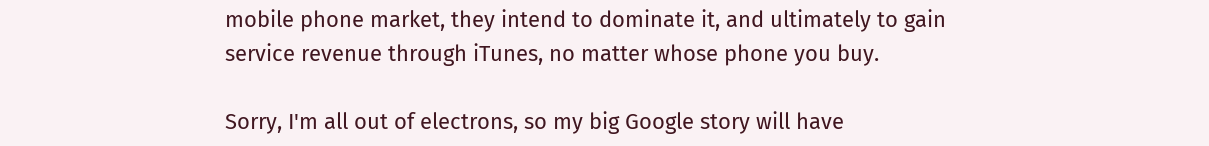mobile phone market, they intend to dominate it, and ultimately to gain service revenue through iTunes, no matter whose phone you buy.

Sorry, I'm all out of electrons, so my big Google story will have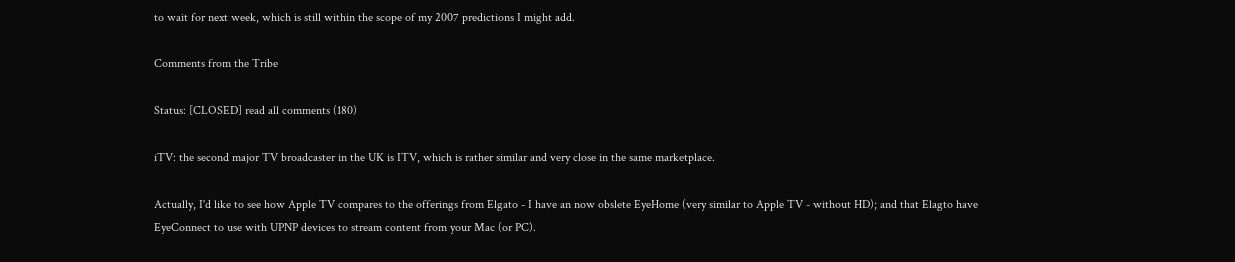to wait for next week, which is still within the scope of my 2007 predictions I might add.

Comments from the Tribe

Status: [CLOSED] read all comments (180)

iTV: the second major TV broadcaster in the UK is ITV, which is rather similar and very close in the same marketplace.

Actually, I'd like to see how Apple TV compares to the offerings from Elgato - I have an now obslete EyeHome (very similar to Apple TV - without HD); and that Elagto have EyeConnect to use with UPNP devices to stream content from your Mac (or PC).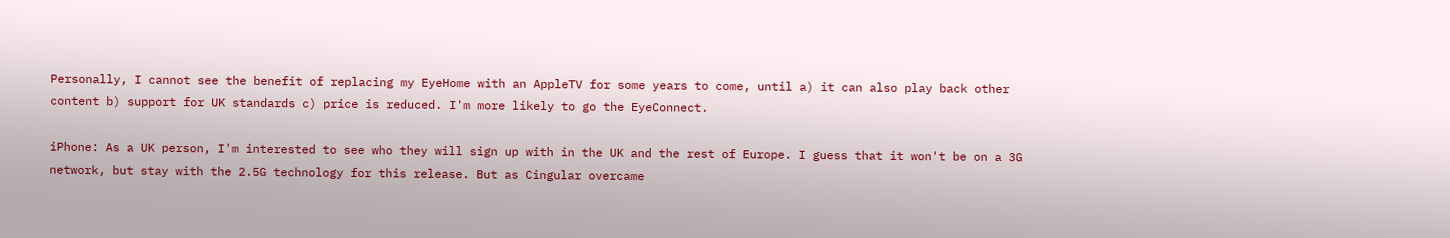Personally, I cannot see the benefit of replacing my EyeHome with an AppleTV for some years to come, until a) it can also play back other content b) support for UK standards c) price is reduced. I'm more likely to go the EyeConnect.

iPhone: As a UK person, I'm interested to see who they will sign up with in the UK and the rest of Europe. I guess that it won't be on a 3G network, but stay with the 2.5G technology for this release. But as Cingular overcame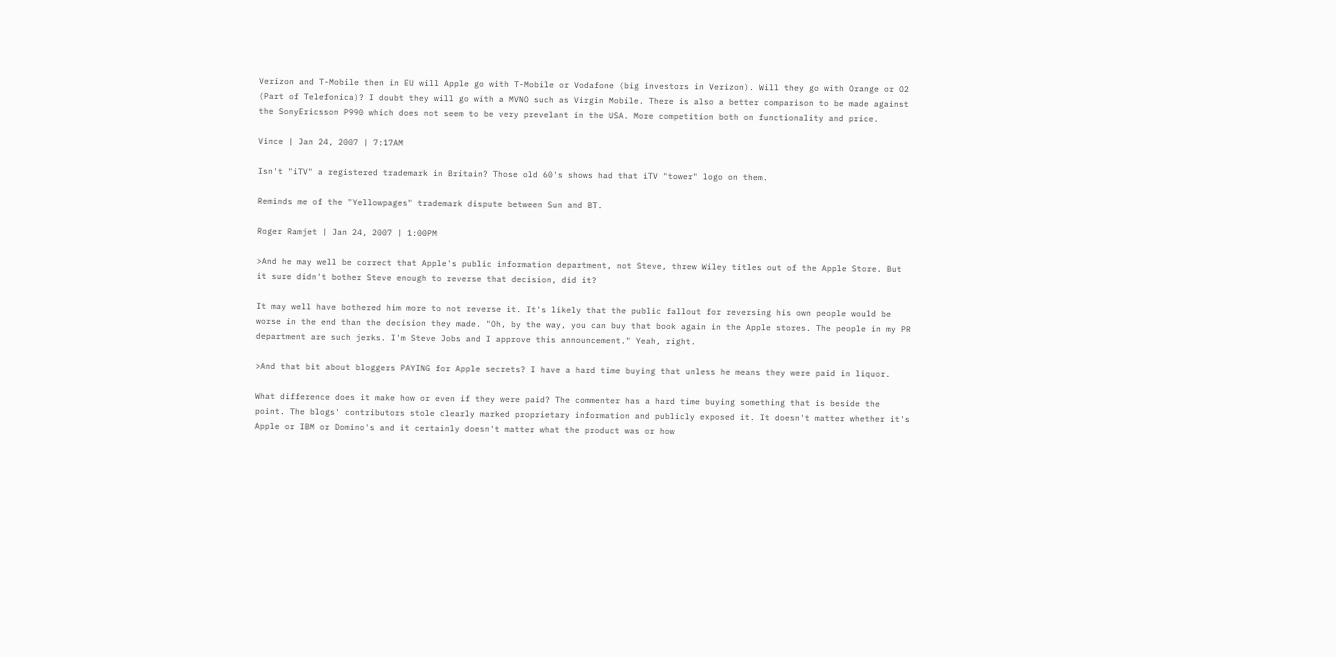Verizon and T-Mobile then in EU will Apple go with T-Mobile or Vodafone (big investors in Verizon). Will they go with Orange or O2 (Part of Telefonica)? I doubt they will go with a MVNO such as Virgin Mobile. There is also a better comparison to be made against the SonyEricsson P990 which does not seem to be very prevelant in the USA. More competition both on functionality and price.

Vince | Jan 24, 2007 | 7:17AM

Isn't "iTV" a registered trademark in Britain? Those old 60's shows had that iTV "tower" logo on them.

Reminds me of the "Yellowpages" trademark dispute between Sun and BT.

Roger Ramjet | Jan 24, 2007 | 1:00PM

>And he may well be correct that Apple's public information department, not Steve, threw Wiley titles out of the Apple Store. But it sure didn't bother Steve enough to reverse that decision, did it?

It may well have bothered him more to not reverse it. It's likely that the public fallout for reversing his own people would be worse in the end than the decision they made. "Oh, by the way, you can buy that book again in the Apple stores. The people in my PR department are such jerks. I'm Steve Jobs and I approve this announcement." Yeah, right.

>And that bit about bloggers PAYING for Apple secrets? I have a hard time buying that unless he means they were paid in liquor.

What difference does it make how or even if they were paid? The commenter has a hard time buying something that is beside the point. The blogs' contributors stole clearly marked proprietary information and publicly exposed it. It doesn't matter whether it's Apple or IBM or Domino's and it certainly doesn't matter what the product was or how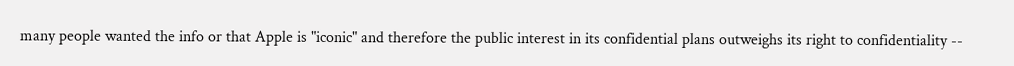many people wanted the info or that Apple is "iconic" and therefore the public interest in its confidential plans outweighs its right to confidentiality --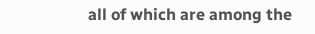all of which are among the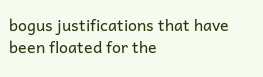bogus justifications that have been floated for the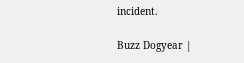incident.

Buzz Dogyear |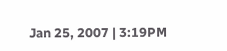Jan 25, 2007 | 3:19PM